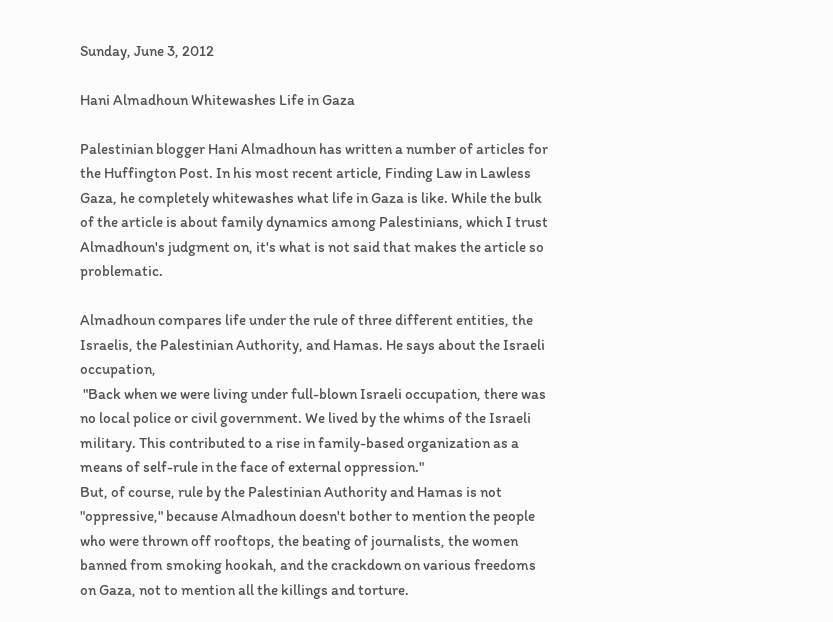Sunday, June 3, 2012

Hani Almadhoun Whitewashes Life in Gaza

Palestinian blogger Hani Almadhoun has written a number of articles for the Huffington Post. In his most recent article, Finding Law in Lawless Gaza, he completely whitewashes what life in Gaza is like. While the bulk of the article is about family dynamics among Palestinians, which I trust Almadhoun's judgment on, it's what is not said that makes the article so problematic.

Almadhoun compares life under the rule of three different entities, the Israelis, the Palestinian Authority, and Hamas. He says about the Israeli occupation,
 "Back when we were living under full-blown Israeli occupation, there was no local police or civil government. We lived by the whims of the Israeli military. This contributed to a rise in family-based organization as a means of self-rule in the face of external oppression."
But, of course, rule by the Palestinian Authority and Hamas is not "oppressive," because Almadhoun doesn't bother to mention the people who were thrown off rooftops, the beating of journalists, the women banned from smoking hookah, and the crackdown on various freedoms on Gaza, not to mention all the killings and torture.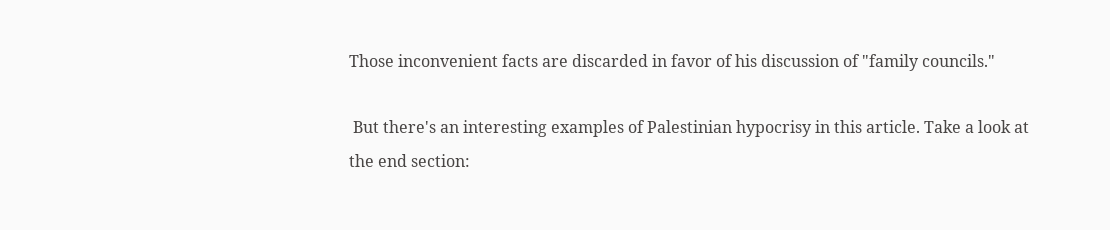Those inconvenient facts are discarded in favor of his discussion of "family councils."

 But there's an interesting examples of Palestinian hypocrisy in this article. Take a look at the end section: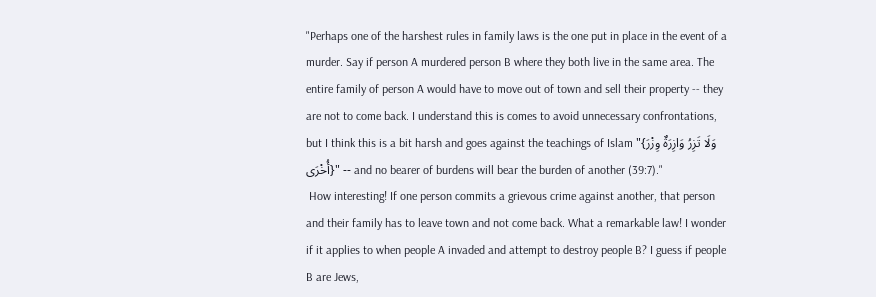"Perhaps one of the harshest rules in family laws is the one put in place in the event of a murder. Say if person A murdered person B where they both live in the same area. The entire family of person A would have to move out of town and sell their property -- they are not to come back. I understand this is comes to avoid unnecessary confrontations, but I think this is a bit harsh and goes against the teachings of Islam "{وَلَا تَزِرُ وَازِرَةٌ وِزْرَ أُخْرَى}" -- and no bearer of burdens will bear the burden of another (39:7)."
 How interesting! If one person commits a grievous crime against another, that person and their family has to leave town and not come back. What a remarkable law! I wonder if it applies to when people A invaded and attempt to destroy people B? I guess if people B are Jews,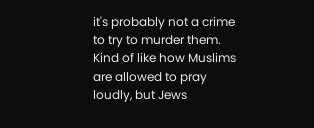it's probably not a crime to try to murder them. Kind of like how Muslims are allowed to pray loudly, but Jews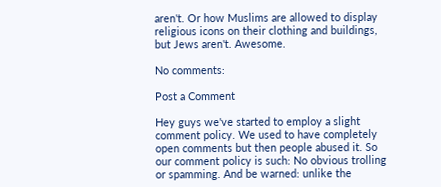aren't. Or how Muslims are allowed to display religious icons on their clothing and buildings, but Jews aren't. Awesome.

No comments:

Post a Comment

Hey guys we've started to employ a slight comment policy. We used to have completely open comments but then people abused it. So our comment policy is such: No obvious trolling or spamming. And be warned: unlike the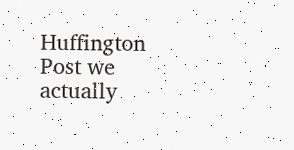Huffington Post we actually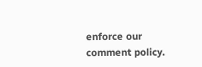enforce our comment policy.